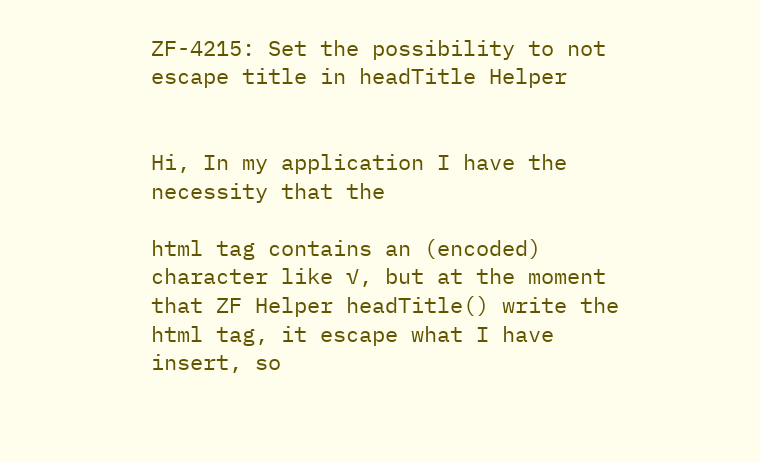ZF-4215: Set the possibility to not escape title in headTitle Helper


Hi, In my application I have the necessity that the

html tag contains an (encoded) character like √, but at the moment that ZF Helper headTitle() write the html tag, it escape what I have insert, so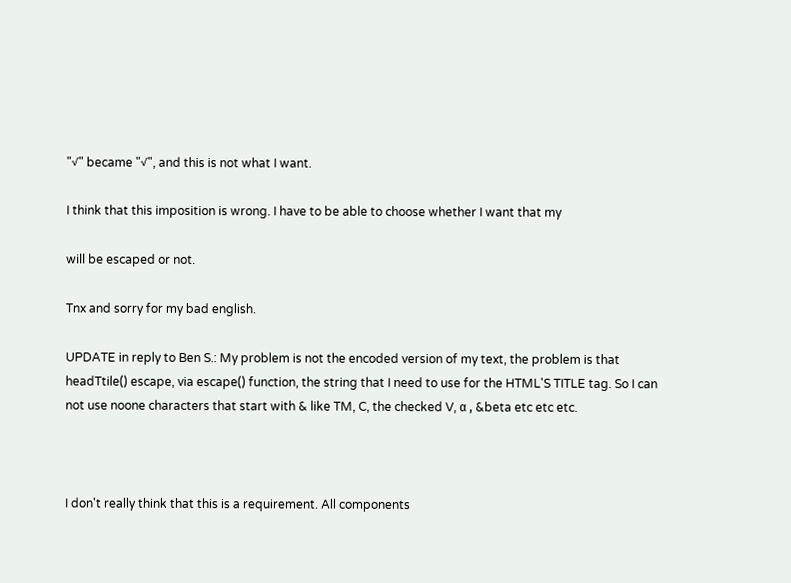"√" became "√", and this is not what I want.

I think that this imposition is wrong. I have to be able to choose whether I want that my

will be escaped or not.

Tnx and sorry for my bad english.

UPDATE in reply to Ben S.: My problem is not the encoded version of my text, the problem is that headTtile() escape, via escape() function, the string that I need to use for the HTML'S TITLE tag. So I can not use noone characters that start with & like TM, C, the checked V, α , &beta etc etc etc.



I don't really think that this is a requirement. All components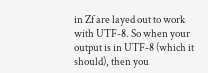in Zf are layed out to work with UTF-8. So when your output is in UTF-8 (which it should), then you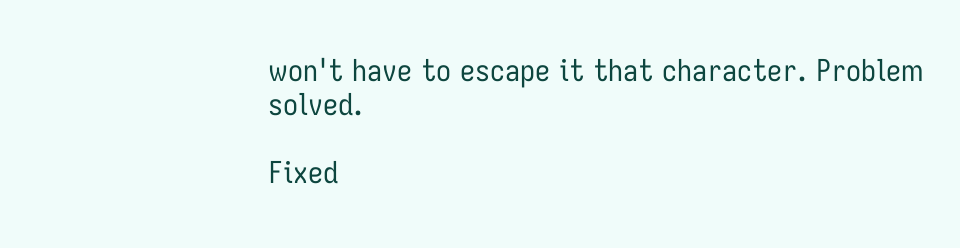won't have to escape it that character. Problem solved.

Fixed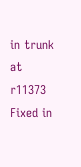in trunk at r11373 Fixed in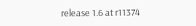release 1.6 at r11374